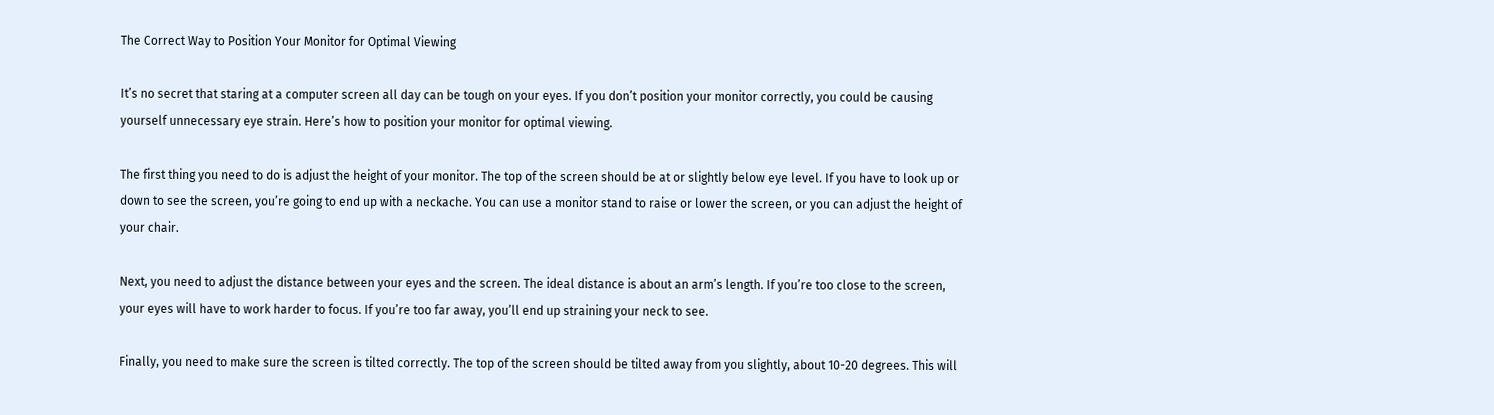The Correct Way to Position Your Monitor for Optimal Viewing

It’s no secret that staring at a computer screen all day can be tough on your eyes. If you don’t position your monitor correctly, you could be causing yourself unnecessary eye strain. Here’s how to position your monitor for optimal viewing.

The first thing you need to do is adjust the height of your monitor. The top of the screen should be at or slightly below eye level. If you have to look up or down to see the screen, you’re going to end up with a neckache. You can use a monitor stand to raise or lower the screen, or you can adjust the height of your chair.

Next, you need to adjust the distance between your eyes and the screen. The ideal distance is about an arm’s length. If you’re too close to the screen, your eyes will have to work harder to focus. If you’re too far away, you’ll end up straining your neck to see.

Finally, you need to make sure the screen is tilted correctly. The top of the screen should be tilted away from you slightly, about 10-20 degrees. This will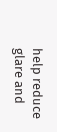help reduce glare and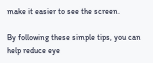make it easier to see the screen.

By following these simple tips, you can help reduce eye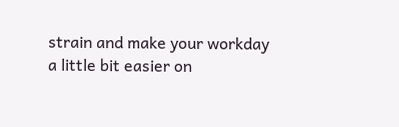strain and make your workday a little bit easier on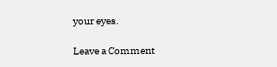your eyes.

Leave a Comment